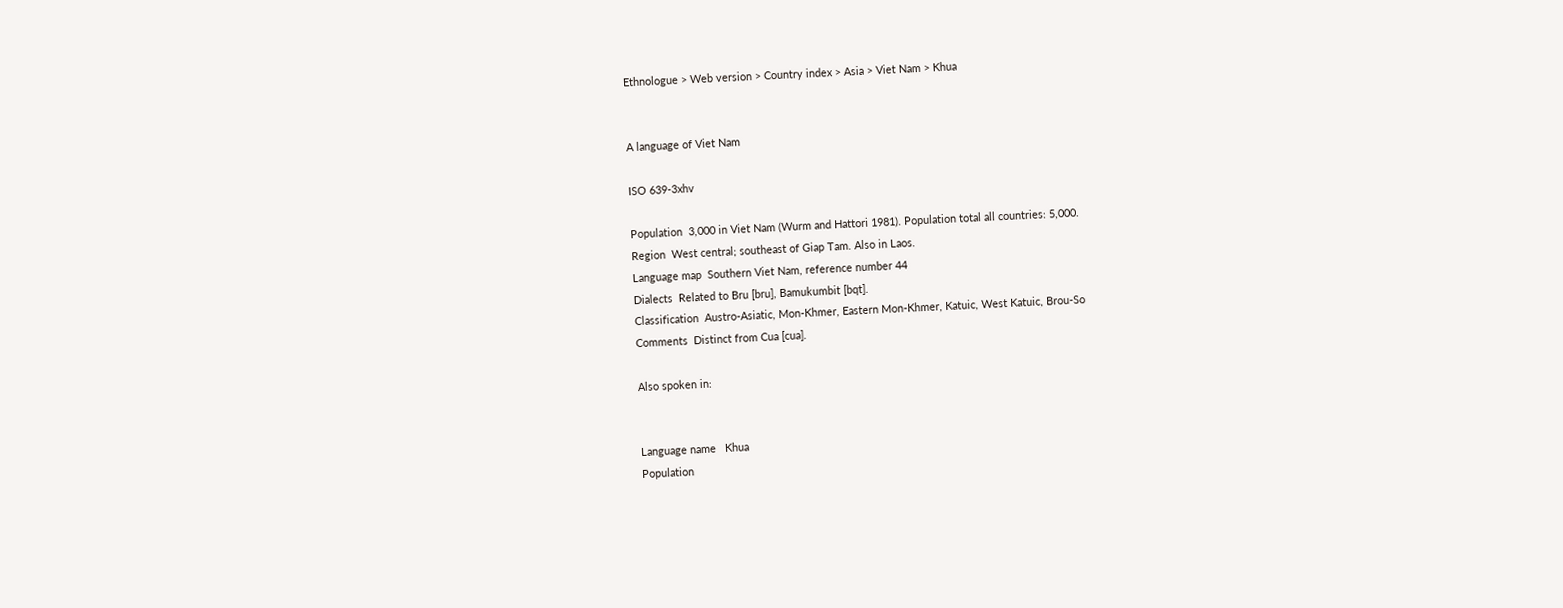Ethnologue > Web version > Country index > Asia > Viet Nam > Khua


A language of Viet Nam

ISO 639-3xhv

Population  3,000 in Viet Nam (Wurm and Hattori 1981). Population total all countries: 5,000.
Region  West central; southeast of Giap Tam. Also in Laos.
Language map  Southern Viet Nam, reference number 44
Dialects  Related to Bru [bru], Bamukumbit [bqt].
Classification  Austro-Asiatic, Mon-Khmer, Eastern Mon-Khmer, Katuic, West Katuic, Brou-So
Comments  Distinct from Cua [cua].

Also spoken in:


Language name   Khua
Population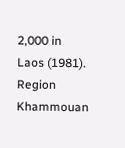2,000 in Laos (1981).
Region  Khammouan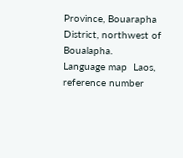Province, Bouarapha District, northwest of Boualapha.
Language map  Laos, reference number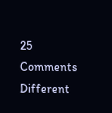25
Comments  Different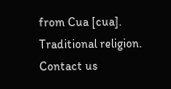from Cua [cua]. Traditional religion.
Contact us